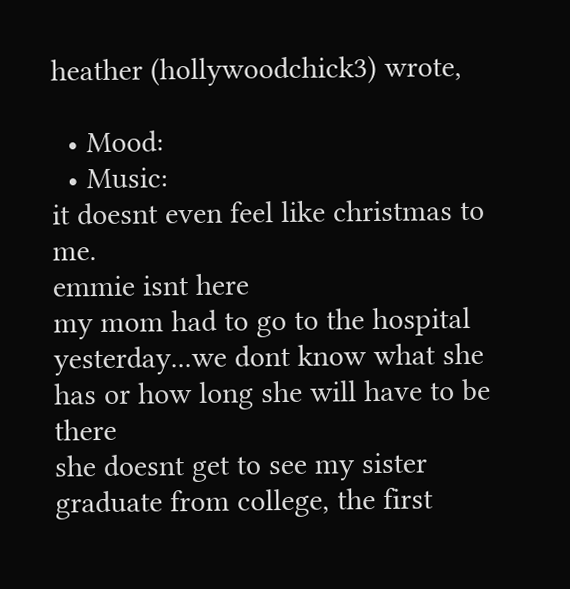heather (hollywoodchick3) wrote,

  • Mood:
  • Music:
it doesnt even feel like christmas to me.
emmie isnt here
my mom had to go to the hospital yesterday...we dont know what she has or how long she will have to be there
she doesnt get to see my sister graduate from college, the first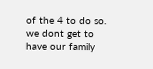of the 4 to do so.
we dont get to have our family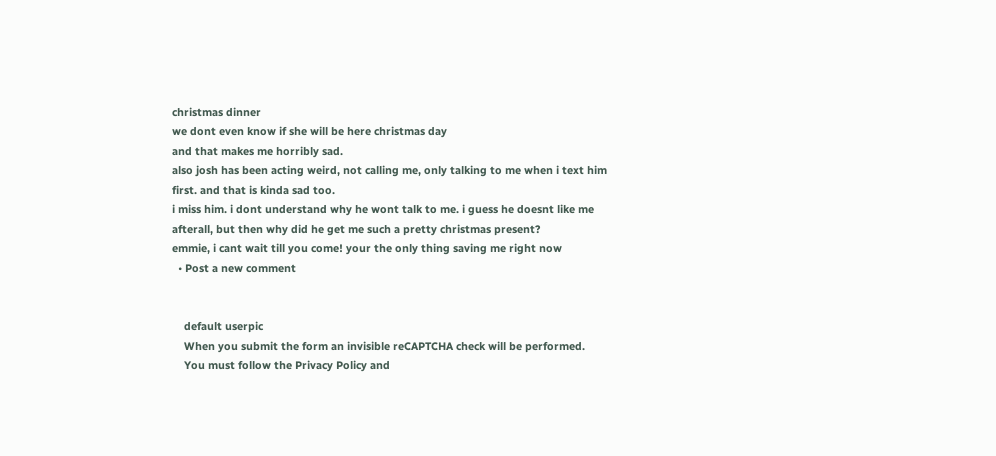christmas dinner
we dont even know if she will be here christmas day
and that makes me horribly sad.
also josh has been acting weird, not calling me, only talking to me when i text him first. and that is kinda sad too.
i miss him. i dont understand why he wont talk to me. i guess he doesnt like me afterall, but then why did he get me such a pretty christmas present?
emmie, i cant wait till you come! your the only thing saving me right now
  • Post a new comment


    default userpic
    When you submit the form an invisible reCAPTCHA check will be performed.
    You must follow the Privacy Policy and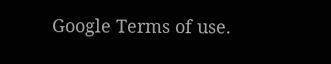Google Terms of use.